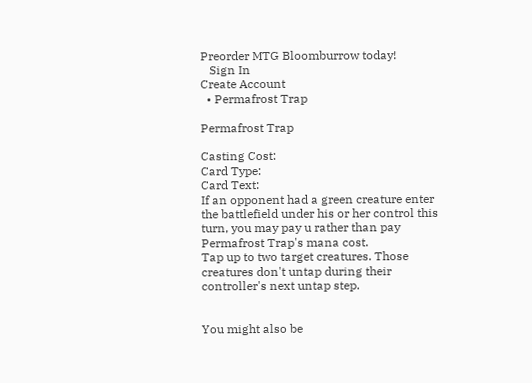Preorder MTG Bloomburrow today!
   Sign In
Create Account
  • Permafrost Trap

Permafrost Trap

Casting Cost:
Card Type:
Card Text:
If an opponent had a green creature enter the battlefield under his or her control this turn, you may pay u rather than pay Permafrost Trap's mana cost.
Tap up to two target creatures. Those creatures don't untap during their controller's next untap step.


You might also be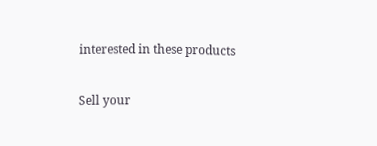interested in these products

Sell your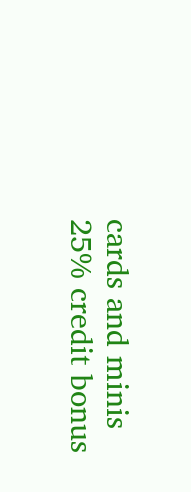cards and minis 25% credit bonus